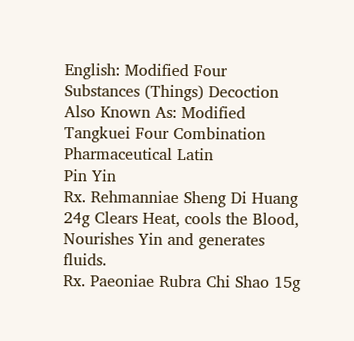English: Modified Four Substances (Things) Decoction
Also Known As: Modified Tangkuei Four Combination
Pharmaceutical Latin
Pin Yin
Rx. Rehmanniae Sheng Di Huang 24g Clears Heat, cools the Blood, Nourishes Yin and generates fluids.
Rx. Paeoniae Rubra Chi Shao 15g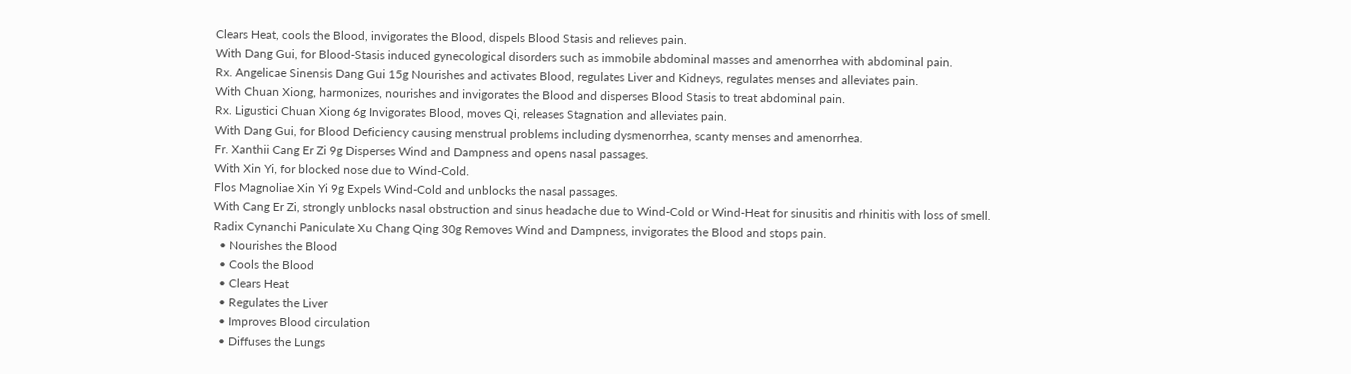Clears Heat, cools the Blood, invigorates the Blood, dispels Blood Stasis and relieves pain.
With Dang Gui, for Blood-Stasis induced gynecological disorders such as immobile abdominal masses and amenorrhea with abdominal pain.
Rx. Angelicae Sinensis Dang Gui 15g Nourishes and activates Blood, regulates Liver and Kidneys, regulates menses and alleviates pain.
With Chuan Xiong, harmonizes, nourishes and invigorates the Blood and disperses Blood Stasis to treat abdominal pain.
Rx. Ligustici Chuan Xiong 6g Invigorates Blood, moves Qi, releases Stagnation and alleviates pain.
With Dang Gui, for Blood Deficiency causing menstrual problems including dysmenorrhea, scanty menses and amenorrhea.
Fr. Xanthii Cang Er Zi 9g Disperses Wind and Dampness and opens nasal passages.
With Xin Yi, for blocked nose due to Wind-Cold.
Flos Magnoliae Xin Yi 9g Expels Wind-Cold and unblocks the nasal passages.
With Cang Er Zi, strongly unblocks nasal obstruction and sinus headache due to Wind-Cold or Wind-Heat for sinusitis and rhinitis with loss of smell.
Radix Cynanchi Paniculate Xu Chang Qing 30g Removes Wind and Dampness, invigorates the Blood and stops pain.
  • Nourishes the Blood
  • Cools the Blood
  • Clears Heat
  • Regulates the Liver
  • Improves Blood circulation
  • Diffuses the Lungs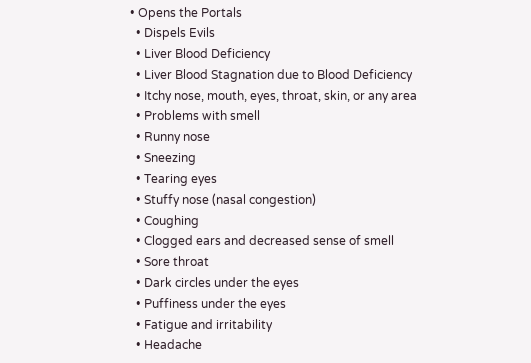• Opens the Portals
  • Dispels Evils
  • Liver Blood Deficiency
  • Liver Blood Stagnation due to Blood Deficiency
  • Itchy nose, mouth, eyes, throat, skin, or any area
  • Problems with smell
  • Runny nose
  • Sneezing
  • Tearing eyes
  • Stuffy nose (nasal congestion)
  • Coughing
  • Clogged ears and decreased sense of smell
  • Sore throat
  • Dark circles under the eyes
  • Puffiness under the eyes
  • Fatigue and irritability
  • Headache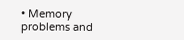• Memory problems and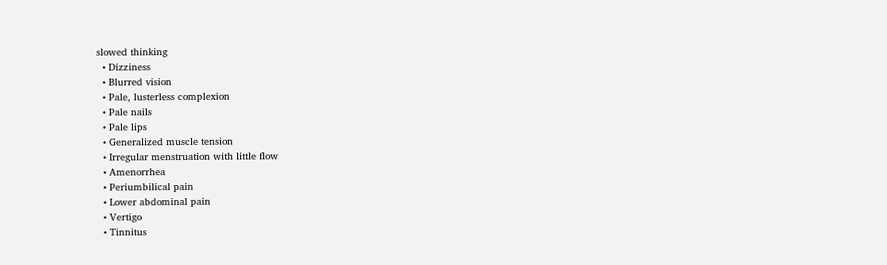slowed thinking
  • Dizziness
  • Blurred vision
  • Pale, lusterless complexion
  • Pale nails
  • Pale lips
  • Generalized muscle tension
  • Irregular menstruation with little flow
  • Amenorrhea
  • Periumbilical pain
  • Lower abdominal pain
  • Vertigo
  • Tinnitus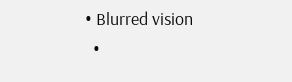• Blurred vision
  •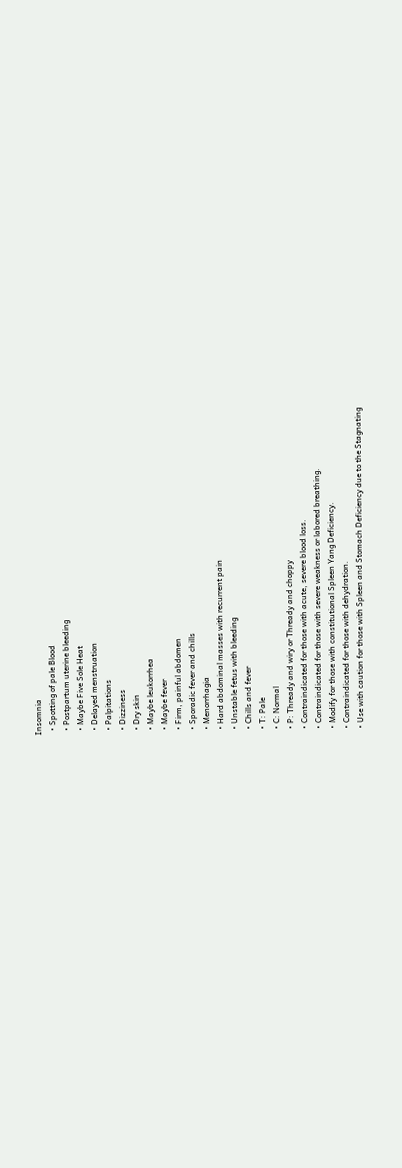Insomnia
  • Spotting of pale Blood
  • Postpartum uterine bleeding
  • Maybe Five Sole Heat
  • Delayed menstruation
  • Palpitations
  • Dizziness
  • Dry skin
  • Maybe leukorrhea
  • Maybe fever
  • Firm, painful abdomen
  • Sporadic fever and chills
  • Menorrhagia
  • Hard abdominal masses with recurrent pain
  • Unstable fetus with bleeding
  • Chills and fever
  • T: Pale
  • C: Normal
  • P: Thready and wiry or Thready and choppy
  • Contraindicated for those with acute, severe blood loss.
  • Contraindicated for those with severe weakness or labored breathing.
  • Modify for those with constitutional Spleen Yang Deficiency.
  • Contraindicated for those with dehydration.
  • Use with caution for those with Spleen and Stomach Deficiency due to the Stagnating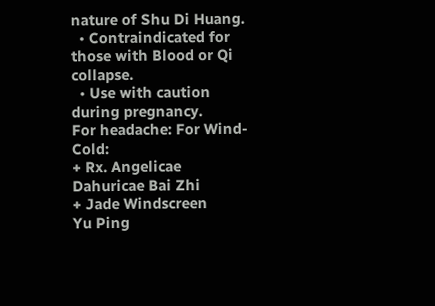nature of Shu Di Huang.
  • Contraindicated for those with Blood or Qi collapse.
  • Use with caution during pregnancy.
For headache: For Wind-Cold:
+ Rx. Angelicae Dahuricae Bai Zhi
+ Jade Windscreen
Yu Ping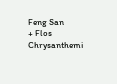Feng San
+ Flos Chrysanthemi